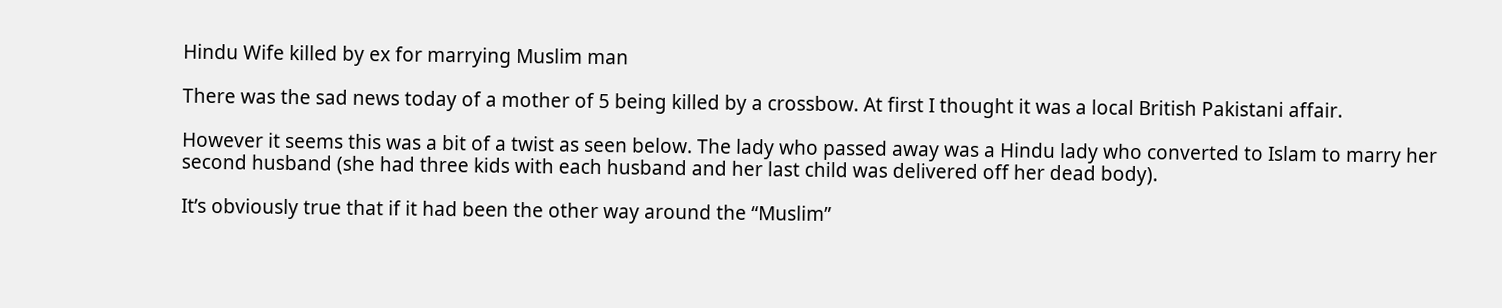Hindu Wife killed by ex for marrying Muslim man

There was the sad news today of a mother of 5 being killed by a crossbow. At first I thought it was a local British Pakistani affair.

However it seems this was a bit of a twist as seen below. The lady who passed away was a Hindu lady who converted to Islam to marry her second husband (she had three kids with each husband and her last child was delivered off her dead body).

It’s obviously true that if it had been the other way around the “Muslim”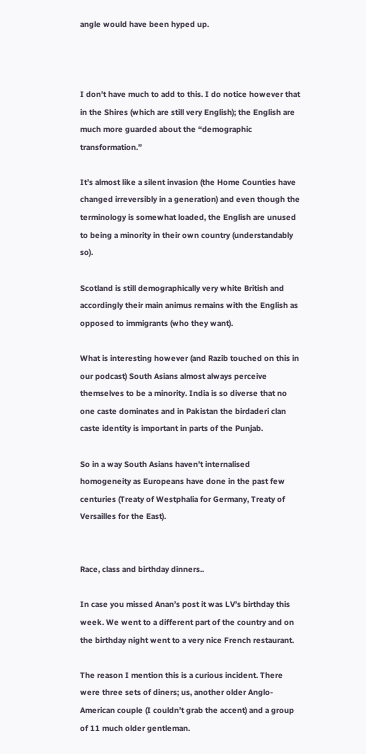angle would have been hyped up.



I don’t have much to add to this. I do notice however that in the Shires (which are still very English); the English are much more guarded about the “demographic transformation.”

It’s almost like a silent invasion (the Home Counties have changed irreversibly in a generation) and even though the terminology is somewhat loaded, the English are unused to being a minority in their own country (understandably so).

Scotland is still demographically very white British and accordingly their main animus remains with the English as opposed to immigrants (who they want).

What is interesting however (and Razib touched on this in our podcast) South Asians almost always perceive themselves to be a minority. India is so diverse that no one caste dominates and in Pakistan the birdaderi clan caste identity is important in parts of the Punjab.

So in a way South Asians haven’t internalised homogeneity as Europeans have done in the past few centuries (Treaty of Westphalia for Germany, Treaty of Versailles for the East).


Race, class and birthday dinners..

In case you missed Anan’s post it was LV’s birthday this week. We went to a different part of the country and on the birthday night went to a very nice French restaurant.

The reason I mention this is a curious incident. There were three sets of diners; us, another older Anglo-American couple (I couldn’t grab the accent) and a group of 11 much older gentleman.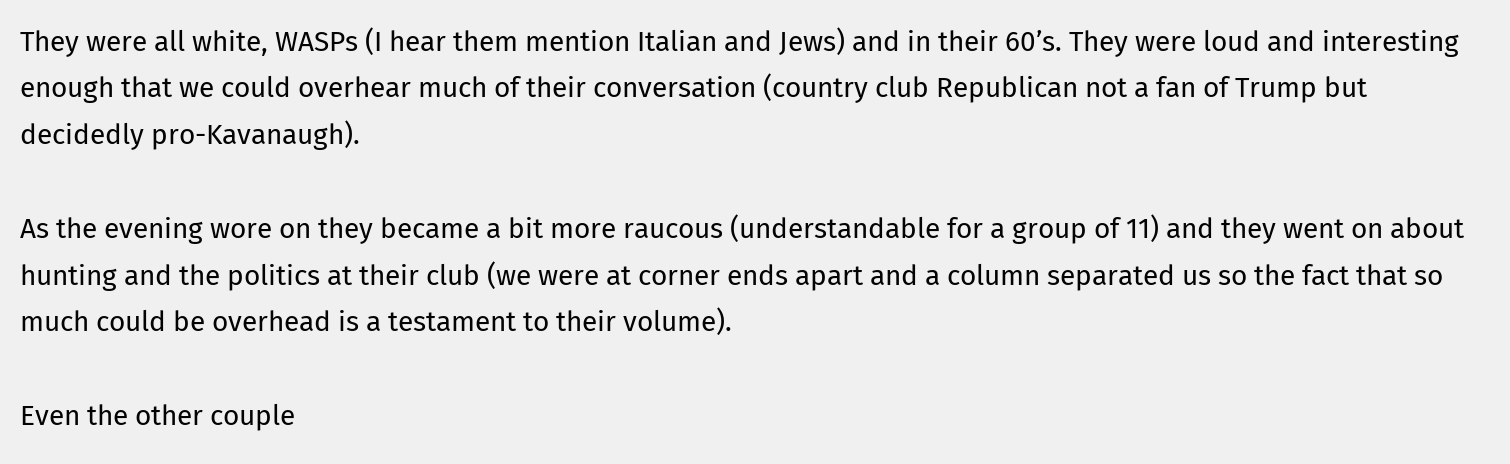They were all white, WASPs (I hear them mention Italian and Jews) and in their 60’s. They were loud and interesting enough that we could overhear much of their conversation (country club Republican not a fan of Trump but decidedly pro-Kavanaugh).

As the evening wore on they became a bit more raucous (understandable for a group of 11) and they went on about hunting and the politics at their club (we were at corner ends apart and a column separated us so the fact that so much could be overhead is a testament to their volume).

Even the other couple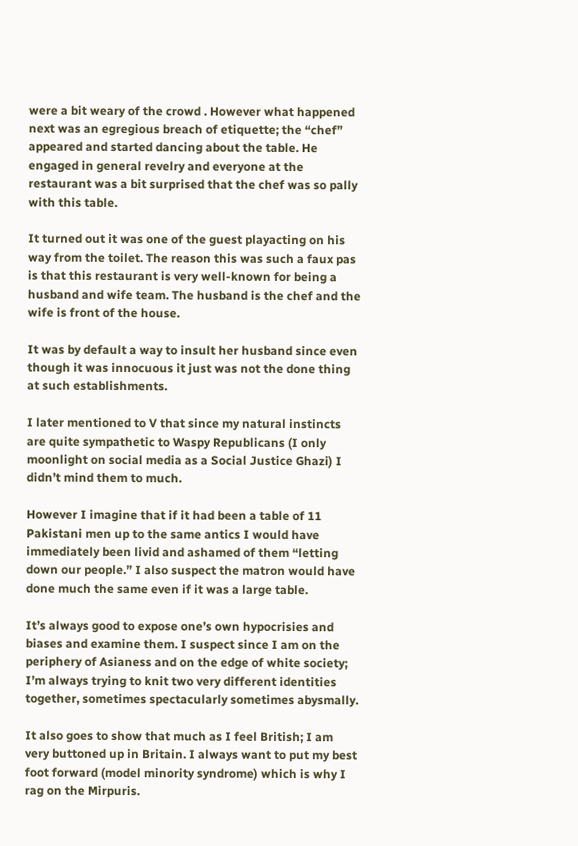were a bit weary of the crowd . However what happened next was an egregious breach of etiquette; the “chef” appeared and started dancing about the table. He engaged in general revelry and everyone at the restaurant was a bit surprised that the chef was so pally with this table.

It turned out it was one of the guest playacting on his way from the toilet. The reason this was such a faux pas is that this restaurant is very well-known for being a husband and wife team. The husband is the chef and the wife is front of the house.

It was by default a way to insult her husband since even though it was innocuous it just was not the done thing at such establishments.

I later mentioned to V that since my natural instincts are quite sympathetic to Waspy Republicans (I only moonlight on social media as a Social Justice Ghazi) I didn’t mind them to much.

However I imagine that if it had been a table of 11 Pakistani men up to the same antics I would have immediately been livid and ashamed of them “letting down our people.” I also suspect the matron would have done much the same even if it was a large table.

It’s always good to expose one’s own hypocrisies and biases and examine them. I suspect since I am on the periphery of Asianess and on the edge of white society; I’m always trying to knit two very different identities together, sometimes spectacularly sometimes abysmally.

It also goes to show that much as I feel British; I am very buttoned up in Britain. I always want to put my best foot forward (model minority syndrome) which is why I rag on the Mirpuris.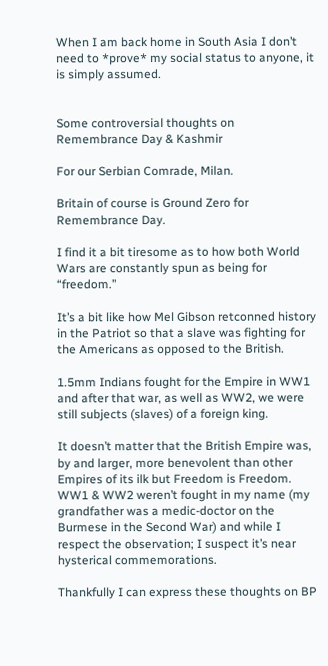When I am back home in South Asia I don’t need to *prove* my social status to anyone, it is simply assumed.


Some controversial thoughts on Remembrance Day & Kashmir

For our Serbian Comrade, Milan.

Britain of course is Ground Zero for Remembrance Day.

I find it a bit tiresome as to how both World Wars are constantly spun as being for “freedom.”

It’s a bit like how Mel Gibson retconned history in the Patriot so that a slave was fighting for the Americans as opposed to the British.

1.5mm Indians fought for the Empire in WW1 and after that war, as well as WW2, we were still subjects (slaves) of a foreign king.

It doesn’t matter that the British Empire was, by and larger, more benevolent than other Empires of its ilk but Freedom is Freedom. WW1 & WW2 weren’t fought in my name (my grandfather was a medic-doctor on the Burmese in the Second War) and while I respect the observation; I suspect it’s near hysterical commemorations.

Thankfully I can express these thoughts on BP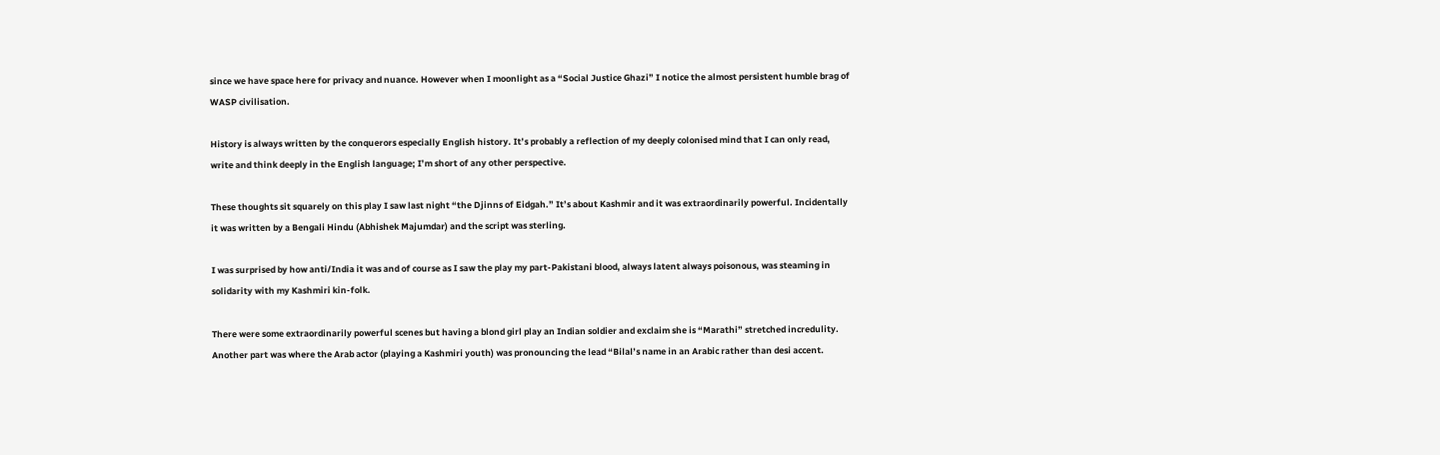since we have space here for privacy and nuance. However when I moonlight as a “Social Justice Ghazi” I notice the almost persistent humble brag of WASP civilisation.

History is always written by the conquerors especially English history. It’s probably a reflection of my deeply colonised mind that I can only read, write and think deeply in the English language; I’m short of any other perspective.

These thoughts sit squarely on this play I saw last night “the Djinns of Eidgah.” It’s about Kashmir and it was extraordinarily powerful. Incidentally it was written by a Bengali Hindu (Abhishek Majumdar) and the script was sterling.

I was surprised by how anti/India it was and of course as I saw the play my part-Pakistani blood, always latent always poisonous, was steaming in solidarity with my Kashmiri kin-folk.

There were some extraordinarily powerful scenes but having a blond girl play an Indian soldier and exclaim she is “Marathi” stretched incredulity. Another part was where the Arab actor (playing a Kashmiri youth) was pronouncing the lead “Bilal’s name in an Arabic rather than desi accent.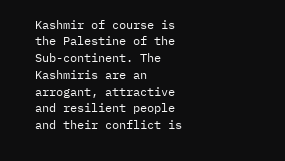Kashmir of course is the Palestine of the Sub-continent. The Kashmiris are an arrogant, attractive and resilient people and their conflict is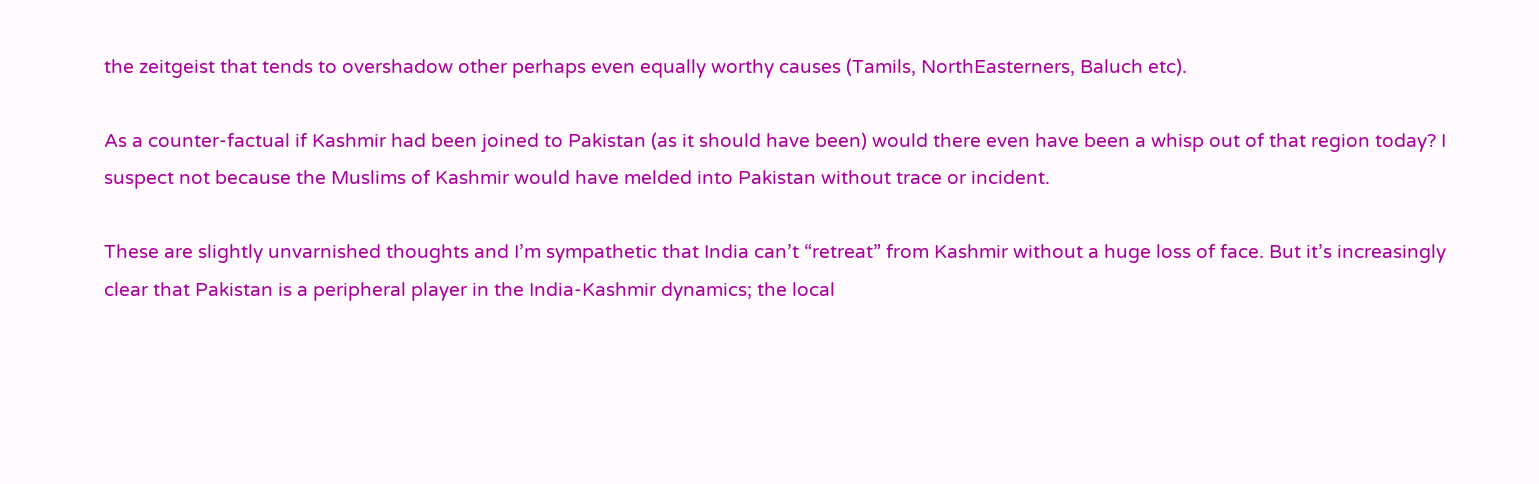the zeitgeist that tends to overshadow other perhaps even equally worthy causes (Tamils, NorthEasterners, Baluch etc).

As a counter-factual if Kashmir had been joined to Pakistan (as it should have been) would there even have been a whisp out of that region today? I suspect not because the Muslims of Kashmir would have melded into Pakistan without trace or incident.

These are slightly unvarnished thoughts and I’m sympathetic that India can’t “retreat” from Kashmir without a huge loss of face. But it’s increasingly clear that Pakistan is a peripheral player in the India-Kashmir dynamics; the local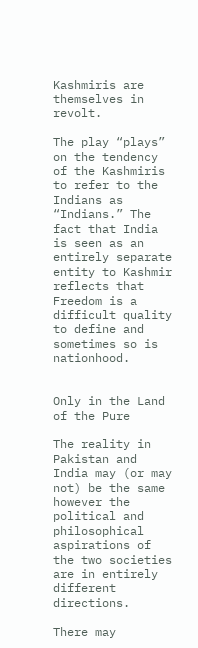Kashmiris are themselves in revolt.

The play “plays” on the tendency of the Kashmiris to refer to the Indians as “Indians.” The fact that India is seen as an entirely separate entity to Kashmir reflects that Freedom is a difficult quality to define and sometimes so is nationhood.


Only in the Land of the Pure

The reality in Pakistan and India may (or may not) be the same however the political and philosophical aspirations of the two societies are in entirely different directions.

There may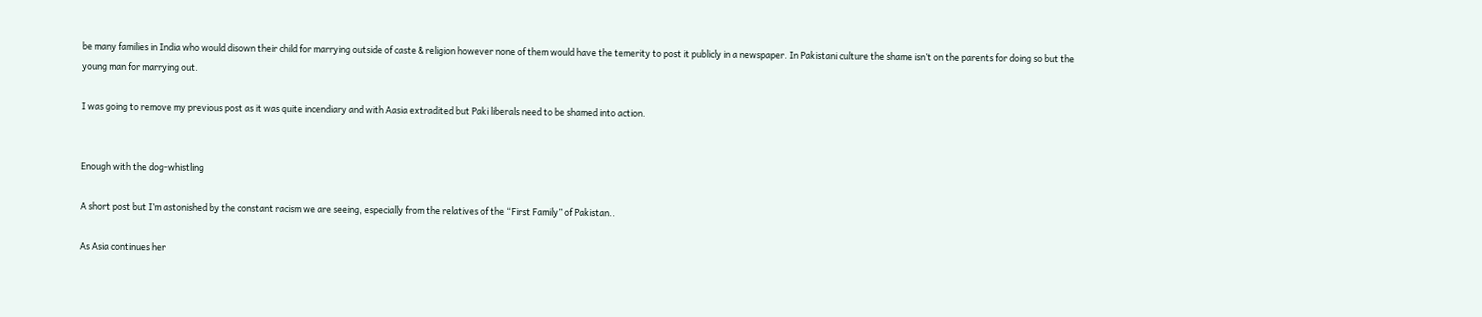be many families in India who would disown their child for marrying outside of caste & religion however none of them would have the temerity to post it publicly in a newspaper. In Pakistani culture the shame isn’t on the parents for doing so but the young man for marrying out.

I was going to remove my previous post as it was quite incendiary and with Aasia extradited but Paki liberals need to be shamed into action.


Enough with the dog-whistling

A short post but I’m astonished by the constant racism we are seeing, especially from the relatives of the “First Family” of Pakistan..

As Asia continues her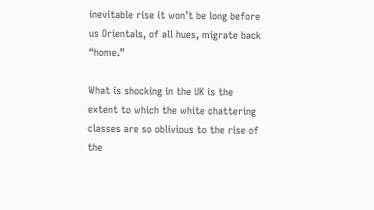inevitable rise it won’t be long before us Orientals, of all hues, migrate back “home.”

What is shocking in the UK is the extent to which the white chattering classes are so oblivious to the rise of the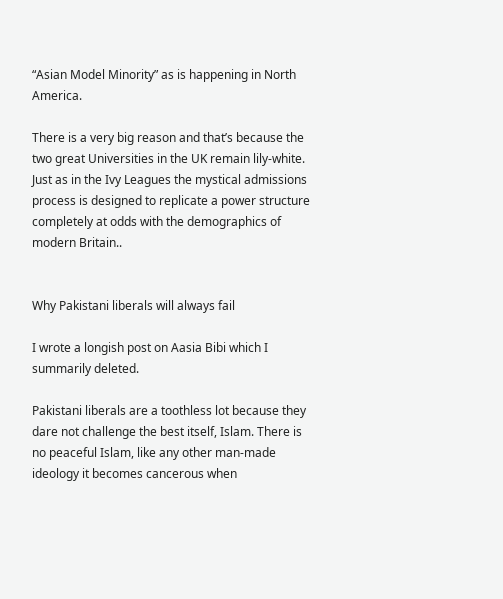“Asian Model Minority” as is happening in North America.

There is a very big reason and that’s because the two great Universities in the UK remain lily-white. Just as in the Ivy Leagues the mystical admissions process is designed to replicate a power structure completely at odds with the demographics of modern Britain..


Why Pakistani liberals will always fail

I wrote a longish post on Aasia Bibi which I summarily deleted.

Pakistani liberals are a toothless lot because they dare not challenge the best itself, Islam. There is no peaceful Islam, like any other man-made ideology it becomes cancerous when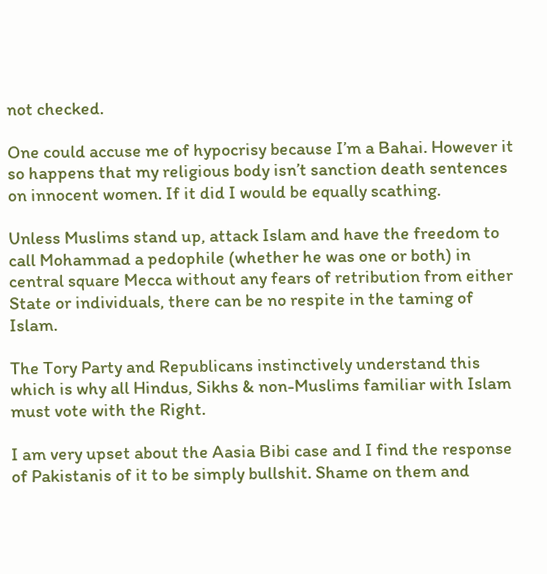not checked.

One could accuse me of hypocrisy because I’m a Bahai. However it so happens that my religious body isn’t sanction death sentences on innocent women. If it did I would be equally scathing.

Unless Muslims stand up, attack Islam and have the freedom to call Mohammad a pedophile (whether he was one or both) in central square Mecca without any fears of retribution from either State or individuals, there can be no respite in the taming of Islam.

The Tory Party and Republicans instinctively understand this which is why all Hindus, Sikhs & non-Muslims familiar with Islam must vote with the Right.

I am very upset about the Aasia Bibi case and I find the response of Pakistanis of it to be simply bullshit. Shame on them and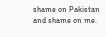shame on Pakistan and shame on me.